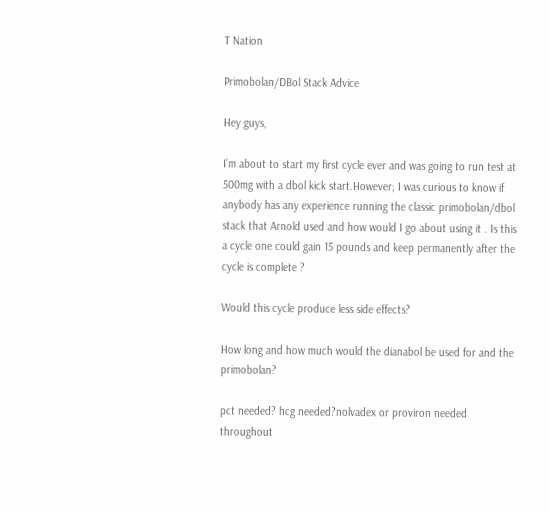T Nation

Primobolan/DBol Stack Advice

Hey guys,

I’m about to start my first cycle ever and was going to run test at 500mg with a dbol kick start.However; I was curious to know if anybody has any experience running the classic primobolan/dbol stack that Arnold used and how would I go about using it . Is this a cycle one could gain 15 pounds and keep permanently after the cycle is complete ?

Would this cycle produce less side effects?

How long and how much would the dianabol be used for and the primobolan?

pct needed? hcg needed?nolvadex or proviron needed throughout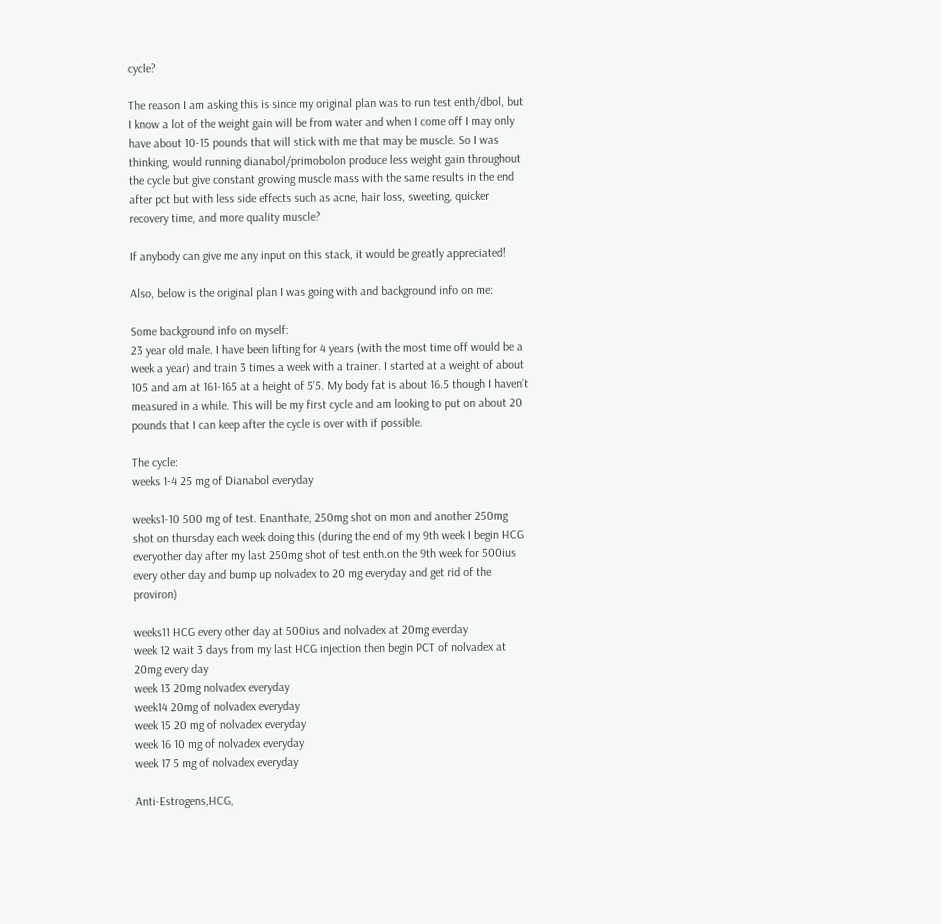cycle?

The reason I am asking this is since my original plan was to run test enth/dbol, but I know a lot of the weight gain will be from water and when I come off I may only have about 10-15 pounds that will stick with me that may be muscle. So I was thinking, would running dianabol/primobolon produce less weight gain throughout the cycle but give constant growing muscle mass with the same results in the end after pct but with less side effects such as acne, hair loss, sweeting, quicker recovery time, and more quality muscle?

If anybody can give me any input on this stack, it would be greatly appreciated!

Also, below is the original plan I was going with and background info on me:

Some background info on myself:
23 year old male. I have been lifting for 4 years (with the most time off would be a week a year) and train 3 times a week with a trainer. I started at a weight of about 105 and am at 161-165 at a height of 5’5. My body fat is about 16.5 though I haven’t measured in a while. This will be my first cycle and am looking to put on about 20 pounds that I can keep after the cycle is over with if possible.

The cycle:
weeks 1-4 25 mg of Dianabol everyday

weeks1-10 500 mg of test. Enanthate, 250mg shot on mon and another 250mg shot on thursday each week doing this (during the end of my 9th week I begin HCG everyother day after my last 250mg shot of test enth.on the 9th week for 500ius every other day and bump up nolvadex to 20 mg everyday and get rid of the proviron)

weeks11 HCG every other day at 500ius and nolvadex at 20mg everday
week 12 wait 3 days from my last HCG injection then begin PCT of nolvadex at 20mg every day
week 13 20mg nolvadex everyday
week14 20mg of nolvadex everyday
week 15 20 mg of nolvadex everyday
week 16 10 mg of nolvadex everyday
week 17 5 mg of nolvadex everyday

Anti-Estrogens,HCG,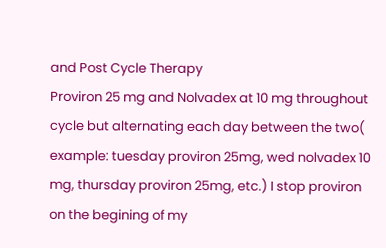and Post Cycle Therapy
Proviron 25 mg and Nolvadex at 10 mg throughout cycle but alternating each day between the two( example: tuesday proviron 25mg, wed nolvadex 10 mg, thursday proviron 25mg, etc.) I stop proviron on the begining of my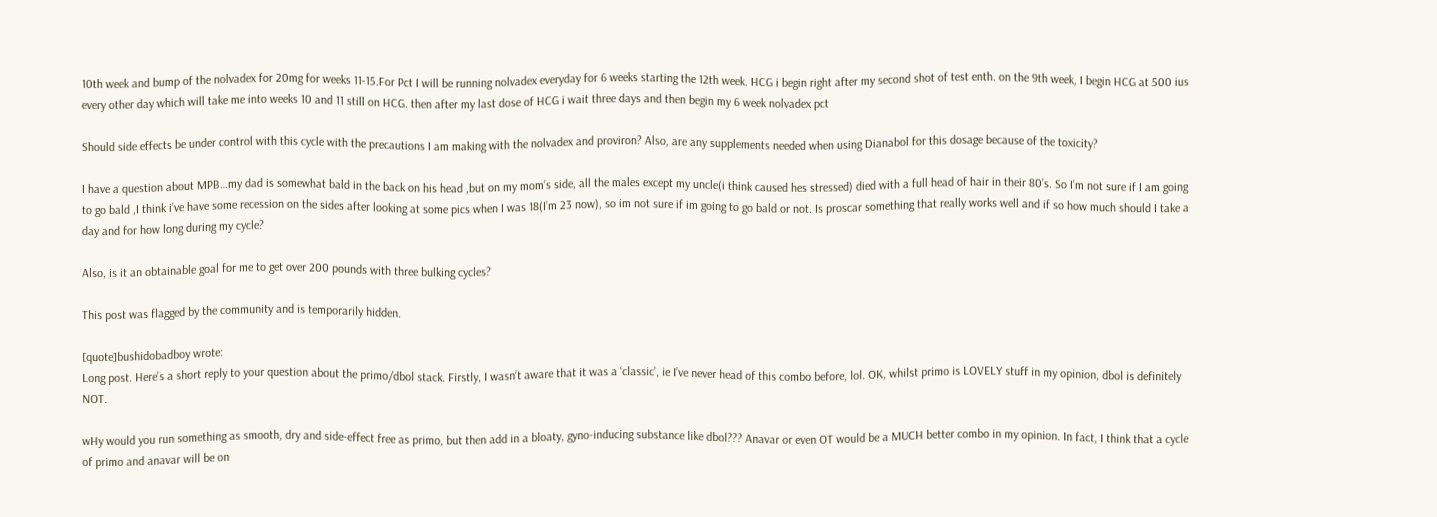10th week and bump of the nolvadex for 20mg for weeks 11-15.For Pct I will be running nolvadex everyday for 6 weeks starting the 12th week. HCG i begin right after my second shot of test enth. on the 9th week, I begin HCG at 500 ius every other day which will take me into weeks 10 and 11 still on HCG. then after my last dose of HCG i wait three days and then begin my 6 week nolvadex pct

Should side effects be under control with this cycle with the precautions I am making with the nolvadex and proviron? Also, are any supplements needed when using Dianabol for this dosage because of the toxicity?

I have a question about MPB…my dad is somewhat bald in the back on his head ,but on my mom’s side, all the males except my uncle(i think caused hes stressed) died with a full head of hair in their 80’s. So I’m not sure if I am going to go bald ,I think i’ve have some recession on the sides after looking at some pics when I was 18(I’m 23 now), so im not sure if im going to go bald or not. Is proscar something that really works well and if so how much should I take a day and for how long during my cycle?

Also, is it an obtainable goal for me to get over 200 pounds with three bulking cycles?

This post was flagged by the community and is temporarily hidden.

[quote]bushidobadboy wrote:
Long post. Here’s a short reply to your question about the primo/dbol stack. Firstly, I wasn’t aware that it was a ‘classic’, ie I’ve never head of this combo before, lol. OK, whilst primo is LOVELY stuff in my opinion, dbol is definitely NOT.

wHy would you run something as smooth, dry and side-effect free as primo, but then add in a bloaty, gyno-inducing substance like dbol??? Anavar or even OT would be a MUCH better combo in my opinion. In fact, I think that a cycle of primo and anavar will be on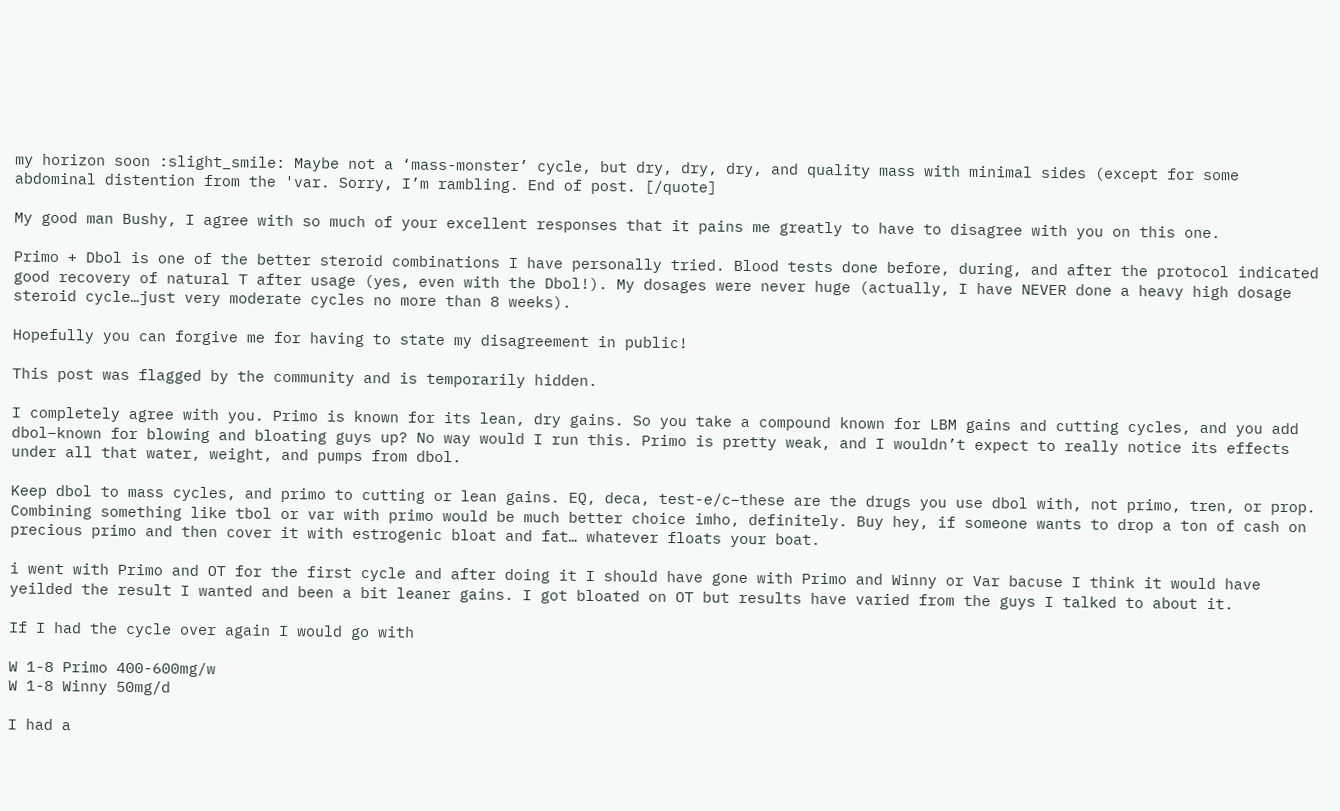my horizon soon :slight_smile: Maybe not a ‘mass-monster’ cycle, but dry, dry, dry, and quality mass with minimal sides (except for some abdominal distention from the 'var. Sorry, I’m rambling. End of post. [/quote]

My good man Bushy, I agree with so much of your excellent responses that it pains me greatly to have to disagree with you on this one.

Primo + Dbol is one of the better steroid combinations I have personally tried. Blood tests done before, during, and after the protocol indicated good recovery of natural T after usage (yes, even with the Dbol!). My dosages were never huge (actually, I have NEVER done a heavy high dosage steroid cycle…just very moderate cycles no more than 8 weeks).

Hopefully you can forgive me for having to state my disagreement in public!

This post was flagged by the community and is temporarily hidden.

I completely agree with you. Primo is known for its lean, dry gains. So you take a compound known for LBM gains and cutting cycles, and you add dbol–known for blowing and bloating guys up? No way would I run this. Primo is pretty weak, and I wouldn’t expect to really notice its effects under all that water, weight, and pumps from dbol.

Keep dbol to mass cycles, and primo to cutting or lean gains. EQ, deca, test-e/c–these are the drugs you use dbol with, not primo, tren, or prop. Combining something like tbol or var with primo would be much better choice imho, definitely. Buy hey, if someone wants to drop a ton of cash on precious primo and then cover it with estrogenic bloat and fat… whatever floats your boat.

i went with Primo and OT for the first cycle and after doing it I should have gone with Primo and Winny or Var bacuse I think it would have yeilded the result I wanted and been a bit leaner gains. I got bloated on OT but results have varied from the guys I talked to about it.

If I had the cycle over again I would go with

W 1-8 Primo 400-600mg/w
W 1-8 Winny 50mg/d

I had a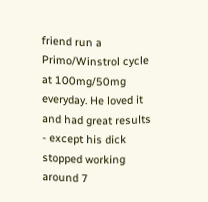friend run a Primo/Winstrol cycle at 100mg/50mg everyday. He loved it and had great results - except his dick stopped working around 7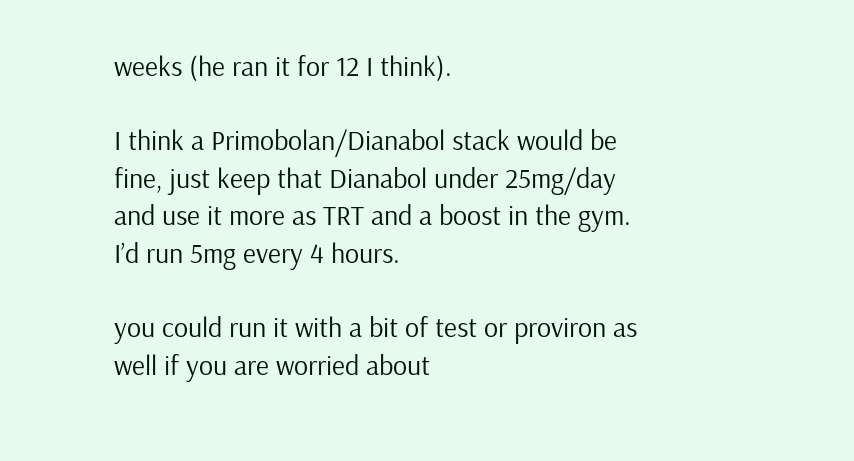weeks (he ran it for 12 I think).

I think a Primobolan/Dianabol stack would be fine, just keep that Dianabol under 25mg/day and use it more as TRT and a boost in the gym. I’d run 5mg every 4 hours.

you could run it with a bit of test or proviron as well if you are worried about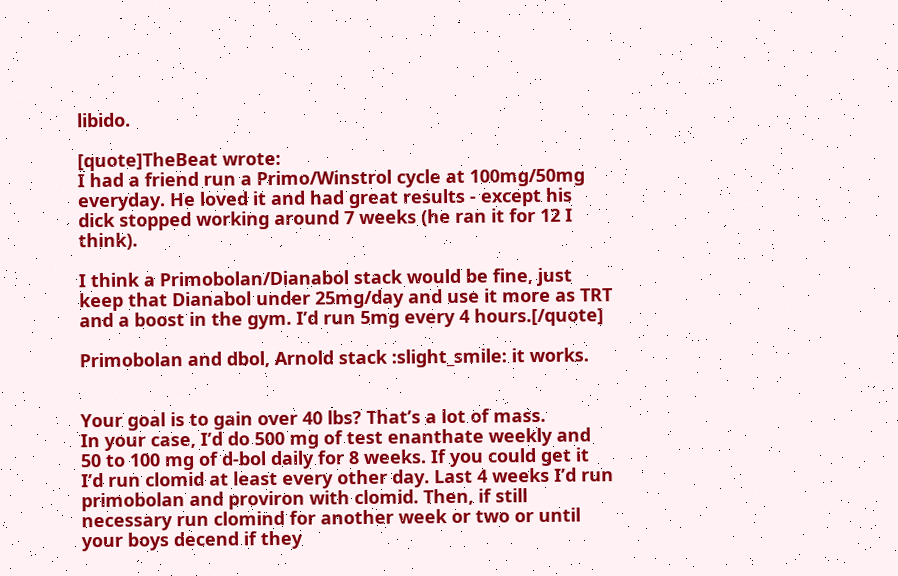libido.

[quote]TheBeat wrote:
I had a friend run a Primo/Winstrol cycle at 100mg/50mg everyday. He loved it and had great results - except his dick stopped working around 7 weeks (he ran it for 12 I think).

I think a Primobolan/Dianabol stack would be fine, just keep that Dianabol under 25mg/day and use it more as TRT and a boost in the gym. I’d run 5mg every 4 hours.[/quote]

Primobolan and dbol, Arnold stack :slight_smile: it works.


Your goal is to gain over 40 lbs? That’s a lot of mass.
In your case, I’d do 500 mg of test enanthate weekly and 50 to 100 mg of d-bol daily for 8 weeks. If you could get it I’d run clomid at least every other day. Last 4 weeks I’d run primobolan and proviron with clomid. Then, if still necessary run clomind for another week or two or until your boys decend if they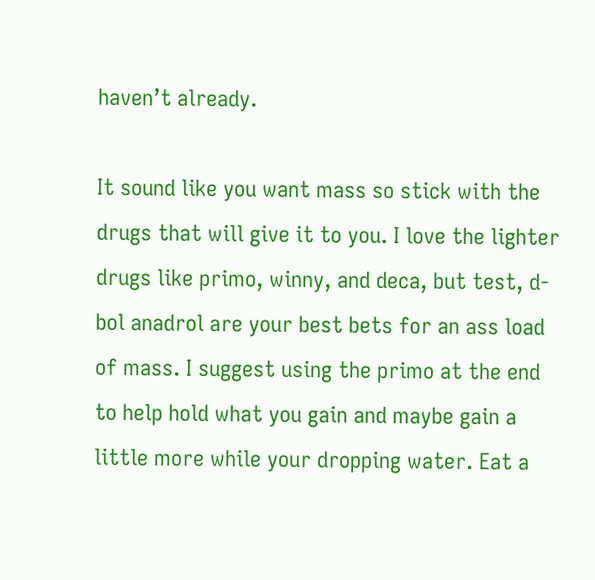haven’t already.

It sound like you want mass so stick with the drugs that will give it to you. I love the lighter drugs like primo, winny, and deca, but test, d-bol anadrol are your best bets for an ass load of mass. I suggest using the primo at the end to help hold what you gain and maybe gain a little more while your dropping water. Eat a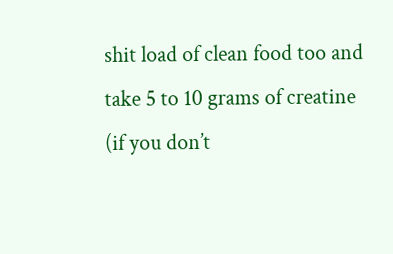shit load of clean food too and take 5 to 10 grams of creatine (if you don’t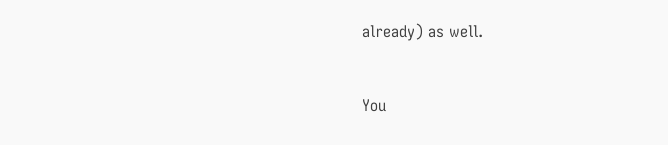already) as well.


You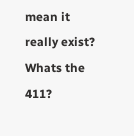mean it really exist?
Whats the 411?